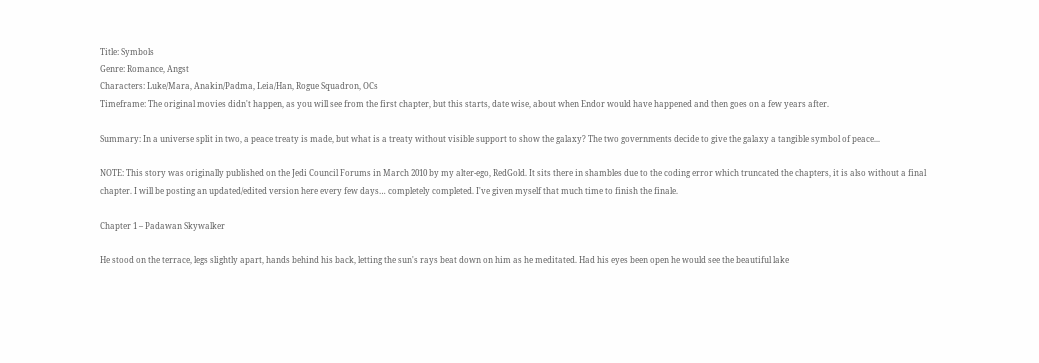Title: Symbols
Genre: Romance, Angst
Characters: Luke/Mara, Anakin/Padma, Leia/Han, Rogue Squadron, OCs
Timeframe: The original movies didn't happen, as you will see from the first chapter, but this starts, date wise, about when Endor would have happened and then goes on a few years after.

Summary: In a universe split in two, a peace treaty is made, but what is a treaty without visible support to show the galaxy? The two governments decide to give the galaxy a tangible symbol of peace...

NOTE: This story was originally published on the Jedi Council Forums in March 2010 by my alter-ego, RedGold. It sits there in shambles due to the coding error which truncated the chapters, it is also without a final chapter. I will be posting an updated/edited version here every few days… completely completed. I've given myself that much time to finish the finale.

Chapter 1 – Padawan Skywalker

He stood on the terrace, legs slightly apart, hands behind his back, letting the sun's rays beat down on him as he meditated. Had his eyes been open he would see the beautiful lake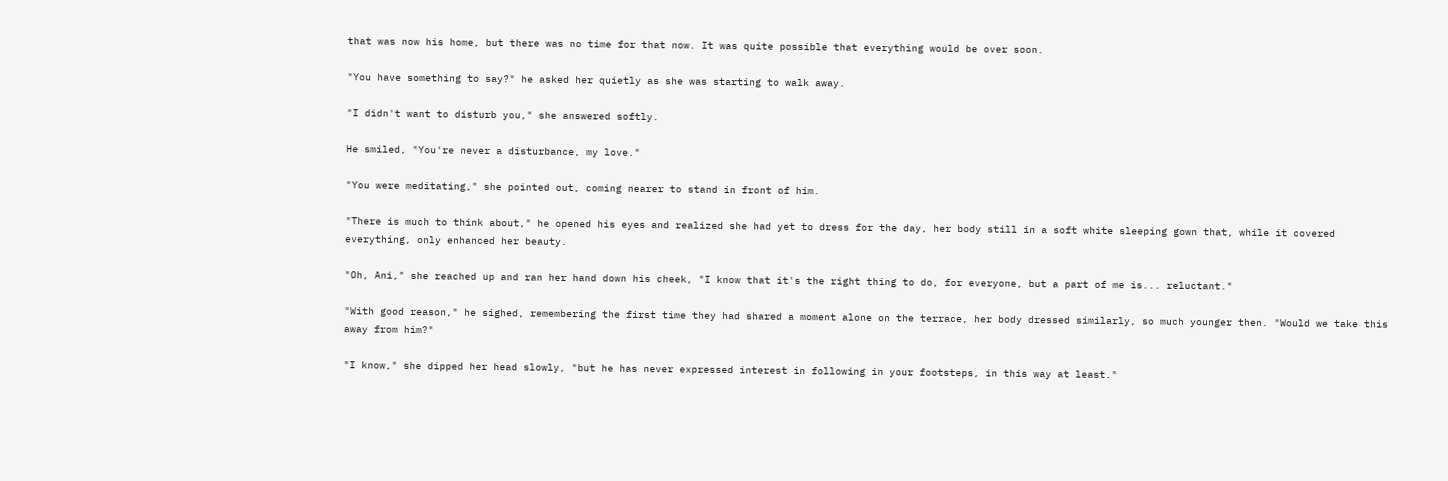that was now his home, but there was no time for that now. It was quite possible that everything would be over soon.

"You have something to say?" he asked her quietly as she was starting to walk away.

"I didn't want to disturb you," she answered softly.

He smiled, "You're never a disturbance, my love."

"You were meditating," she pointed out, coming nearer to stand in front of him.

"There is much to think about," he opened his eyes and realized she had yet to dress for the day, her body still in a soft white sleeping gown that, while it covered everything, only enhanced her beauty.

"Oh, Ani," she reached up and ran her hand down his cheek, "I know that it's the right thing to do, for everyone, but a part of me is... reluctant."

"With good reason," he sighed, remembering the first time they had shared a moment alone on the terrace, her body dressed similarly, so much younger then. "Would we take this away from him?"

"I know," she dipped her head slowly, "but he has never expressed interest in following in your footsteps, in this way at least."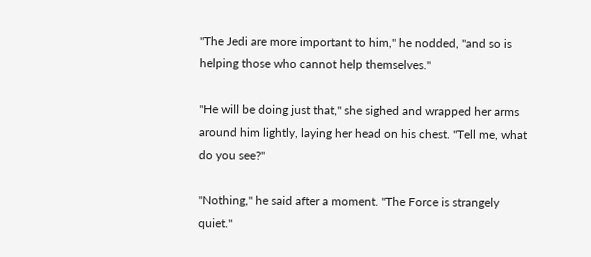"The Jedi are more important to him," he nodded, "and so is helping those who cannot help themselves."

"He will be doing just that," she sighed and wrapped her arms around him lightly, laying her head on his chest. "Tell me, what do you see?"

"Nothing," he said after a moment. "The Force is strangely quiet."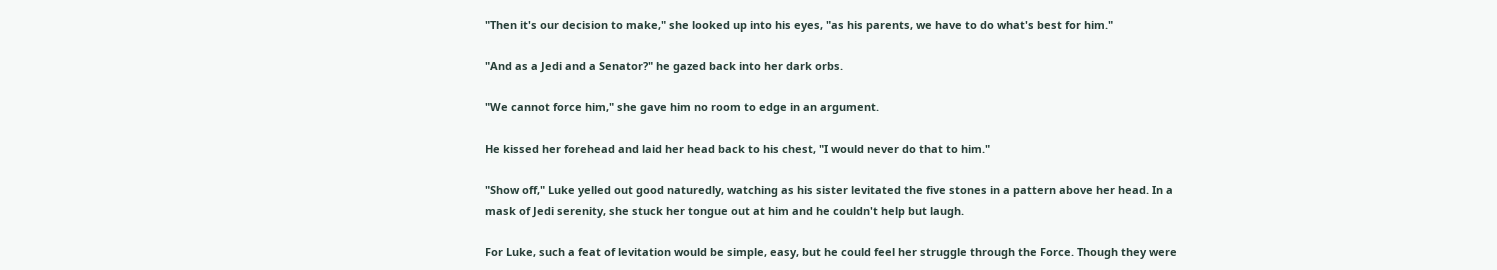"Then it's our decision to make," she looked up into his eyes, "as his parents, we have to do what's best for him."

"And as a Jedi and a Senator?" he gazed back into her dark orbs.

"We cannot force him," she gave him no room to edge in an argument.

He kissed her forehead and laid her head back to his chest, "I would never do that to him."

"Show off," Luke yelled out good naturedly, watching as his sister levitated the five stones in a pattern above her head. In a mask of Jedi serenity, she stuck her tongue out at him and he couldn't help but laugh.

For Luke, such a feat of levitation would be simple, easy, but he could feel her struggle through the Force. Though they were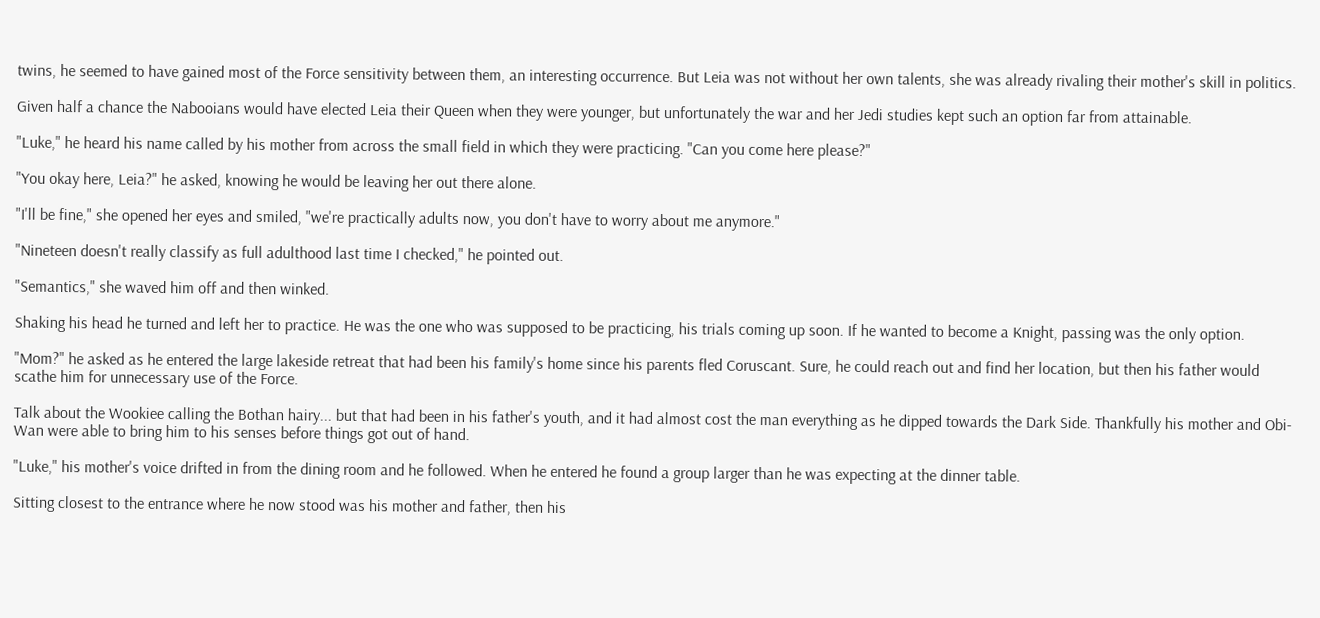twins, he seemed to have gained most of the Force sensitivity between them, an interesting occurrence. But Leia was not without her own talents, she was already rivaling their mother's skill in politics.

Given half a chance the Nabooians would have elected Leia their Queen when they were younger, but unfortunately the war and her Jedi studies kept such an option far from attainable.

"Luke," he heard his name called by his mother from across the small field in which they were practicing. "Can you come here please?"

"You okay here, Leia?" he asked, knowing he would be leaving her out there alone.

"I'll be fine," she opened her eyes and smiled, "we're practically adults now, you don't have to worry about me anymore."

"Nineteen doesn't really classify as full adulthood last time I checked," he pointed out.

"Semantics," she waved him off and then winked.

Shaking his head he turned and left her to practice. He was the one who was supposed to be practicing, his trials coming up soon. If he wanted to become a Knight, passing was the only option.

"Mom?" he asked as he entered the large lakeside retreat that had been his family's home since his parents fled Coruscant. Sure, he could reach out and find her location, but then his father would scathe him for unnecessary use of the Force.

Talk about the Wookiee calling the Bothan hairy... but that had been in his father's youth, and it had almost cost the man everything as he dipped towards the Dark Side. Thankfully his mother and Obi-Wan were able to bring him to his senses before things got out of hand.

"Luke," his mother's voice drifted in from the dining room and he followed. When he entered he found a group larger than he was expecting at the dinner table.

Sitting closest to the entrance where he now stood was his mother and father, then his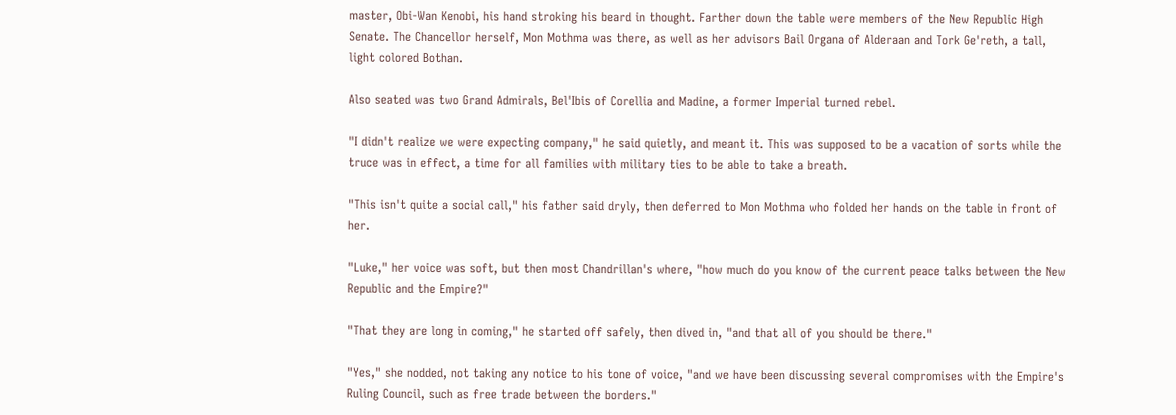master, Obi-Wan Kenobi, his hand stroking his beard in thought. Farther down the table were members of the New Republic High Senate. The Chancellor herself, Mon Mothma was there, as well as her advisors Bail Organa of Alderaan and Tork Ge'reth, a tall, light colored Bothan.

Also seated was two Grand Admirals, Bel'Ibis of Corellia and Madine, a former Imperial turned rebel.

"I didn't realize we were expecting company," he said quietly, and meant it. This was supposed to be a vacation of sorts while the truce was in effect, a time for all families with military ties to be able to take a breath.

"This isn't quite a social call," his father said dryly, then deferred to Mon Mothma who folded her hands on the table in front of her.

"Luke," her voice was soft, but then most Chandrillan's where, "how much do you know of the current peace talks between the New Republic and the Empire?"

"That they are long in coming," he started off safely, then dived in, "and that all of you should be there."

"Yes," she nodded, not taking any notice to his tone of voice, "and we have been discussing several compromises with the Empire's Ruling Council, such as free trade between the borders."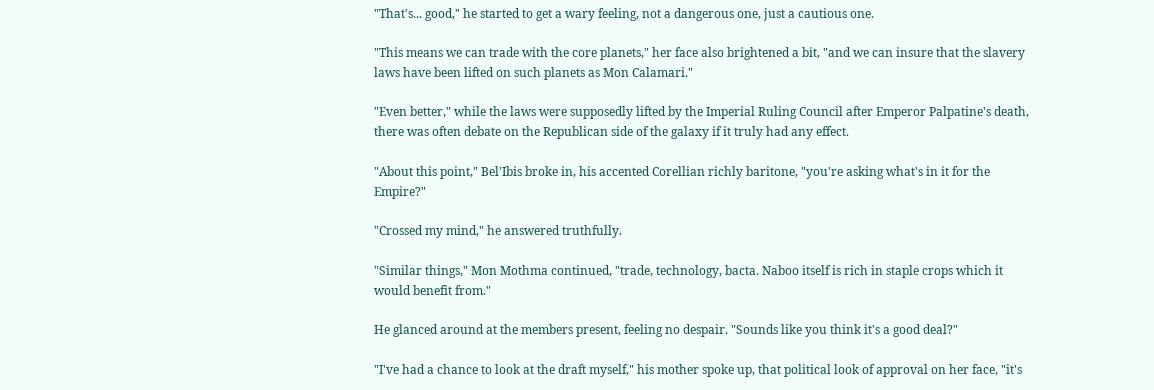"That's... good," he started to get a wary feeling, not a dangerous one, just a cautious one.

"This means we can trade with the core planets," her face also brightened a bit, "and we can insure that the slavery laws have been lifted on such planets as Mon Calamari."

"Even better," while the laws were supposedly lifted by the Imperial Ruling Council after Emperor Palpatine's death, there was often debate on the Republican side of the galaxy if it truly had any effect.

"About this point," Bel'Ibis broke in, his accented Corellian richly baritone, "you're asking what's in it for the Empire?"

"Crossed my mind," he answered truthfully.

"Similar things," Mon Mothma continued, "trade, technology, bacta. Naboo itself is rich in staple crops which it would benefit from."

He glanced around at the members present, feeling no despair. "Sounds like you think it's a good deal?"

"I've had a chance to look at the draft myself," his mother spoke up, that political look of approval on her face, "it's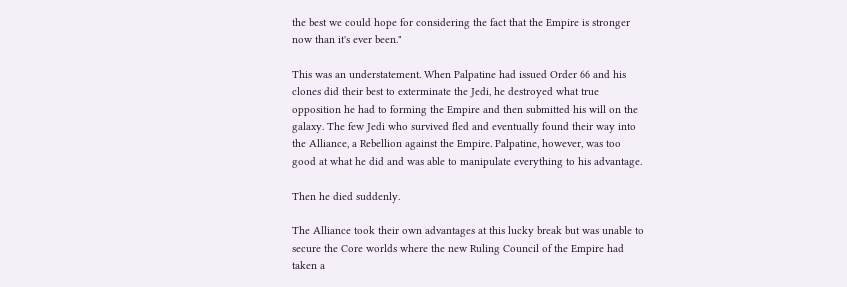the best we could hope for considering the fact that the Empire is stronger now than it's ever been."

This was an understatement. When Palpatine had issued Order 66 and his clones did their best to exterminate the Jedi, he destroyed what true opposition he had to forming the Empire and then submitted his will on the galaxy. The few Jedi who survived fled and eventually found their way into the Alliance, a Rebellion against the Empire. Palpatine, however, was too good at what he did and was able to manipulate everything to his advantage.

Then he died suddenly.

The Alliance took their own advantages at this lucky break but was unable to secure the Core worlds where the new Ruling Council of the Empire had taken a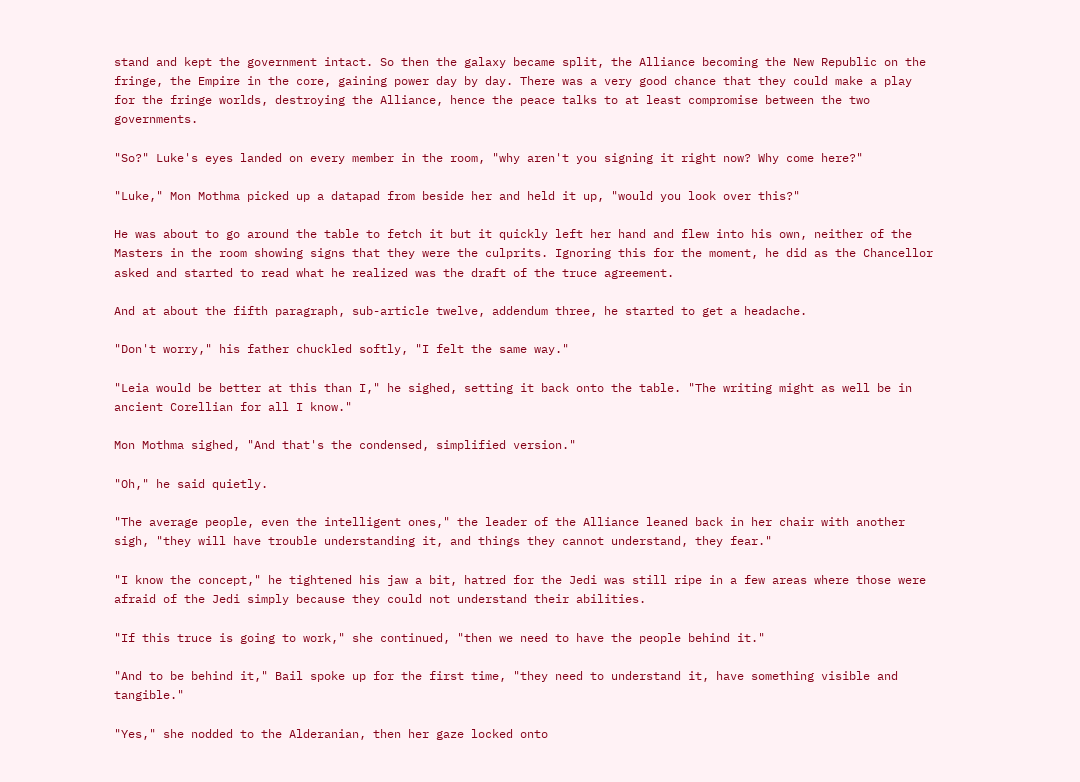stand and kept the government intact. So then the galaxy became split, the Alliance becoming the New Republic on the fringe, the Empire in the core, gaining power day by day. There was a very good chance that they could make a play for the fringe worlds, destroying the Alliance, hence the peace talks to at least compromise between the two governments.

"So?" Luke's eyes landed on every member in the room, "why aren't you signing it right now? Why come here?"

"Luke," Mon Mothma picked up a datapad from beside her and held it up, "would you look over this?"

He was about to go around the table to fetch it but it quickly left her hand and flew into his own, neither of the Masters in the room showing signs that they were the culprits. Ignoring this for the moment, he did as the Chancellor asked and started to read what he realized was the draft of the truce agreement.

And at about the fifth paragraph, sub-article twelve, addendum three, he started to get a headache.

"Don't worry," his father chuckled softly, "I felt the same way."

"Leia would be better at this than I," he sighed, setting it back onto the table. "The writing might as well be in ancient Corellian for all I know."

Mon Mothma sighed, "And that's the condensed, simplified version."

"Oh," he said quietly.

"The average people, even the intelligent ones," the leader of the Alliance leaned back in her chair with another sigh, "they will have trouble understanding it, and things they cannot understand, they fear."

"I know the concept," he tightened his jaw a bit, hatred for the Jedi was still ripe in a few areas where those were afraid of the Jedi simply because they could not understand their abilities.

"If this truce is going to work," she continued, "then we need to have the people behind it."

"And to be behind it," Bail spoke up for the first time, "they need to understand it, have something visible and tangible."

"Yes," she nodded to the Alderanian, then her gaze locked onto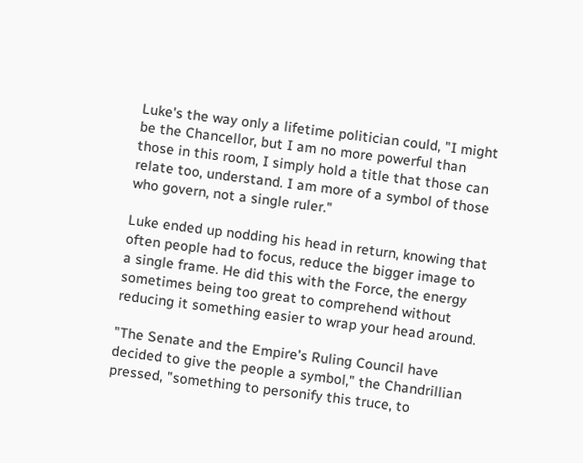Luke's the way only a lifetime politician could, "I might be the Chancellor, but I am no more powerful than those in this room, I simply hold a title that those can relate too, understand. I am more of a symbol of those who govern, not a single ruler."

Luke ended up nodding his head in return, knowing that often people had to focus, reduce the bigger image to a single frame. He did this with the Force, the energy sometimes being too great to comprehend without reducing it something easier to wrap your head around.

"The Senate and the Empire's Ruling Council have decided to give the people a symbol," the Chandrillian pressed, "something to personify this truce, to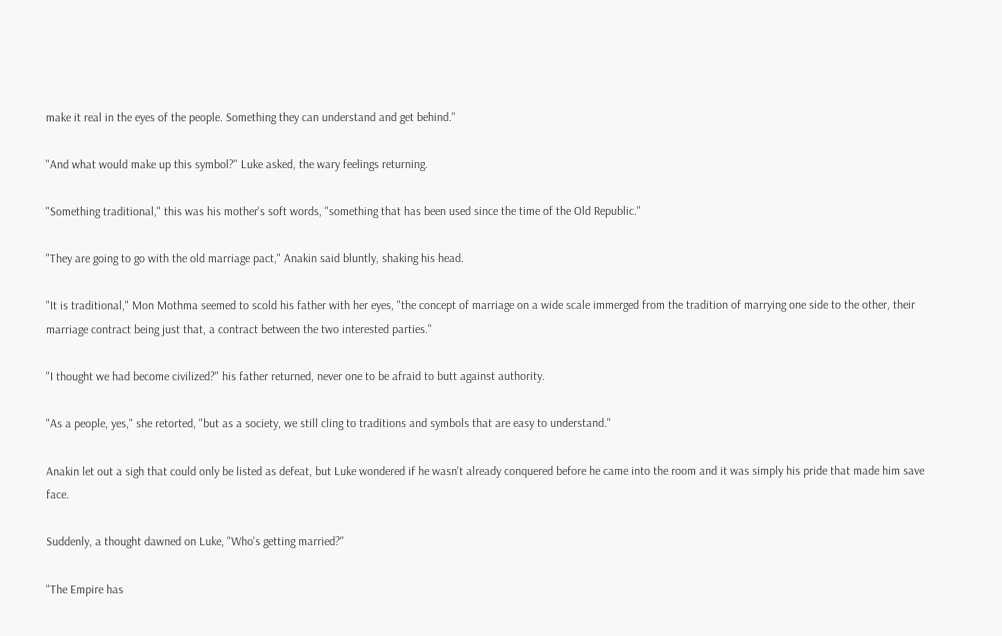make it real in the eyes of the people. Something they can understand and get behind."

"And what would make up this symbol?" Luke asked, the wary feelings returning.

"Something traditional," this was his mother's soft words, "something that has been used since the time of the Old Republic."

"They are going to go with the old marriage pact," Anakin said bluntly, shaking his head.

"It is traditional," Mon Mothma seemed to scold his father with her eyes, "the concept of marriage on a wide scale immerged from the tradition of marrying one side to the other, their marriage contract being just that, a contract between the two interested parties."

"I thought we had become civilized?" his father returned, never one to be afraid to butt against authority.

"As a people, yes," she retorted, "but as a society, we still cling to traditions and symbols that are easy to understand."

Anakin let out a sigh that could only be listed as defeat, but Luke wondered if he wasn't already conquered before he came into the room and it was simply his pride that made him save face.

Suddenly, a thought dawned on Luke, "Who's getting married?"

"The Empire has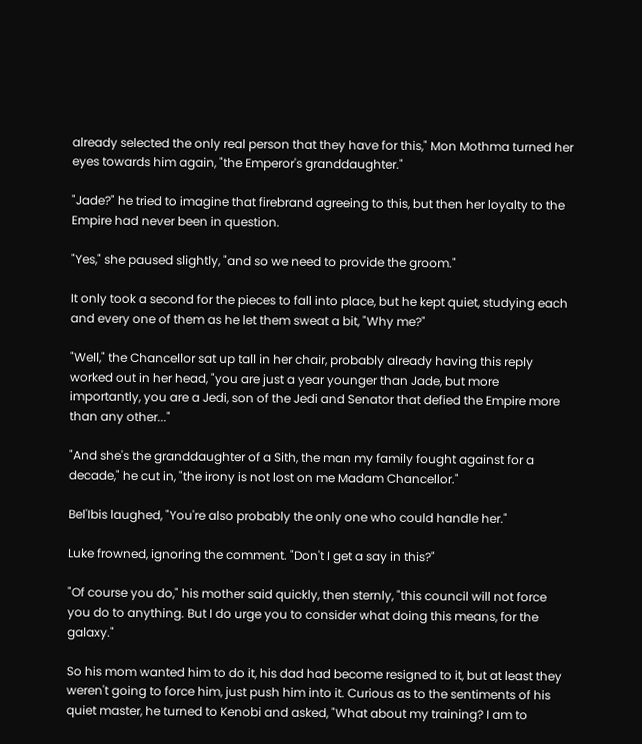already selected the only real person that they have for this," Mon Mothma turned her eyes towards him again, "the Emperor's granddaughter."

"Jade?" he tried to imagine that firebrand agreeing to this, but then her loyalty to the Empire had never been in question.

"Yes," she paused slightly, "and so we need to provide the groom."

It only took a second for the pieces to fall into place, but he kept quiet, studying each and every one of them as he let them sweat a bit, "Why me?"

"Well," the Chancellor sat up tall in her chair, probably already having this reply worked out in her head, "you are just a year younger than Jade, but more importantly, you are a Jedi, son of the Jedi and Senator that defied the Empire more than any other..."

"And she's the granddaughter of a Sith, the man my family fought against for a decade," he cut in, "the irony is not lost on me Madam Chancellor."

Bel'Ibis laughed, "You're also probably the only one who could handle her."

Luke frowned, ignoring the comment. "Don't I get a say in this?"

"Of course you do," his mother said quickly, then sternly, "this council will not force you do to anything. But I do urge you to consider what doing this means, for the galaxy."

So his mom wanted him to do it, his dad had become resigned to it, but at least they weren't going to force him, just push him into it. Curious as to the sentiments of his quiet master, he turned to Kenobi and asked, "What about my training? I am to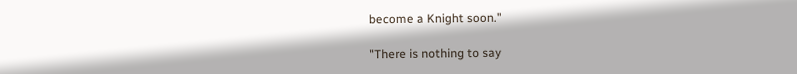become a Knight soon."

"There is nothing to say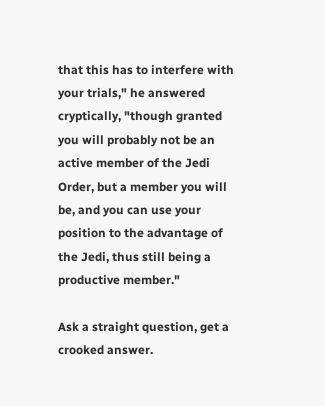that this has to interfere with your trials," he answered cryptically, "though granted you will probably not be an active member of the Jedi Order, but a member you will be, and you can use your position to the advantage of the Jedi, thus still being a productive member."

Ask a straight question, get a crooked answer.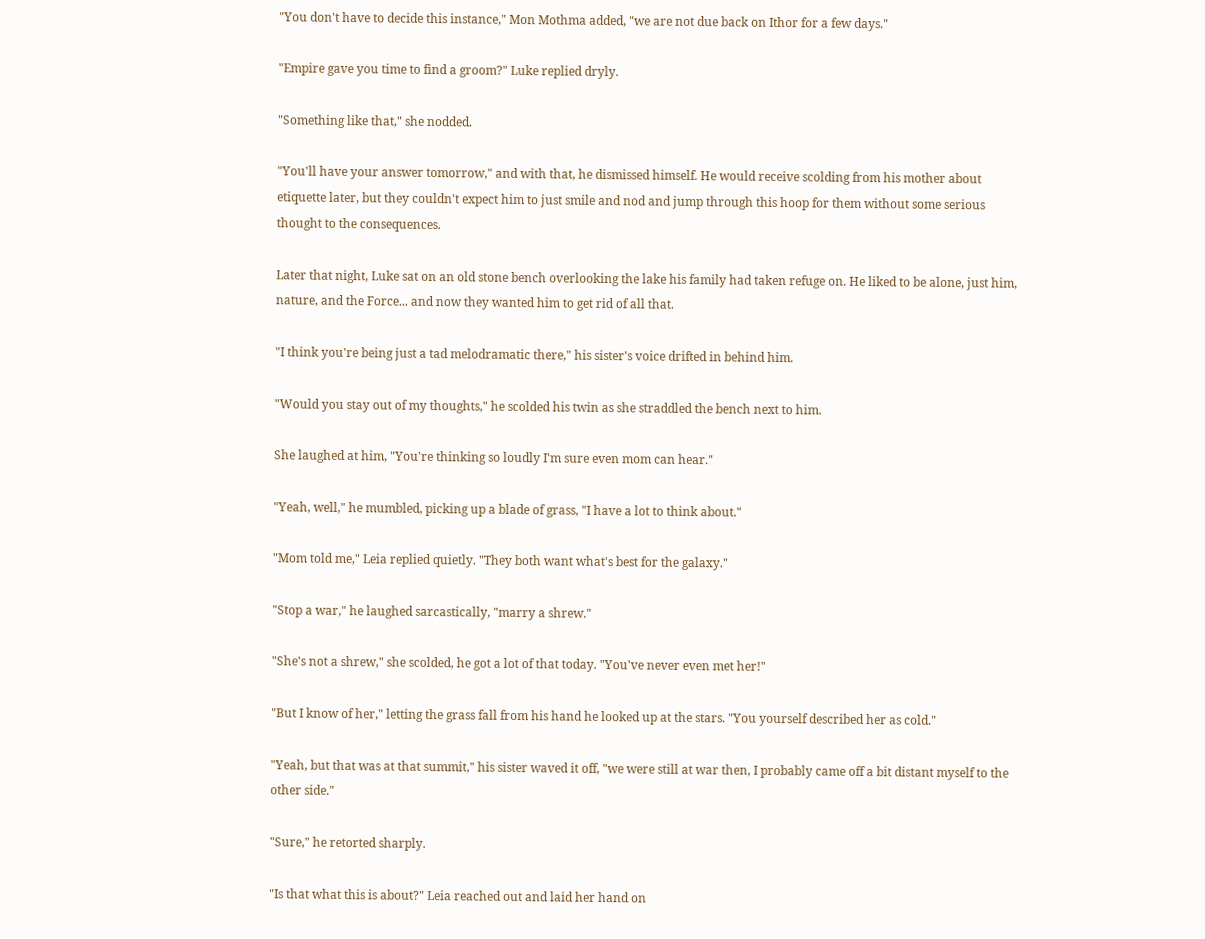"You don't have to decide this instance," Mon Mothma added, "we are not due back on Ithor for a few days."

"Empire gave you time to find a groom?" Luke replied dryly.

"Something like that," she nodded.

"You'll have your answer tomorrow," and with that, he dismissed himself. He would receive scolding from his mother about etiquette later, but they couldn't expect him to just smile and nod and jump through this hoop for them without some serious thought to the consequences.

Later that night, Luke sat on an old stone bench overlooking the lake his family had taken refuge on. He liked to be alone, just him, nature, and the Force... and now they wanted him to get rid of all that.

"I think you're being just a tad melodramatic there," his sister's voice drifted in behind him.

"Would you stay out of my thoughts," he scolded his twin as she straddled the bench next to him.

She laughed at him, "You're thinking so loudly I'm sure even mom can hear."

"Yeah, well," he mumbled, picking up a blade of grass, "I have a lot to think about."

"Mom told me," Leia replied quietly. "They both want what's best for the galaxy."

"Stop a war," he laughed sarcastically, "marry a shrew."

"She's not a shrew," she scolded, he got a lot of that today. "You've never even met her!"

"But I know of her," letting the grass fall from his hand he looked up at the stars. "You yourself described her as cold."

"Yeah, but that was at that summit," his sister waved it off, "we were still at war then, I probably came off a bit distant myself to the other side."

"Sure," he retorted sharply.

"Is that what this is about?" Leia reached out and laid her hand on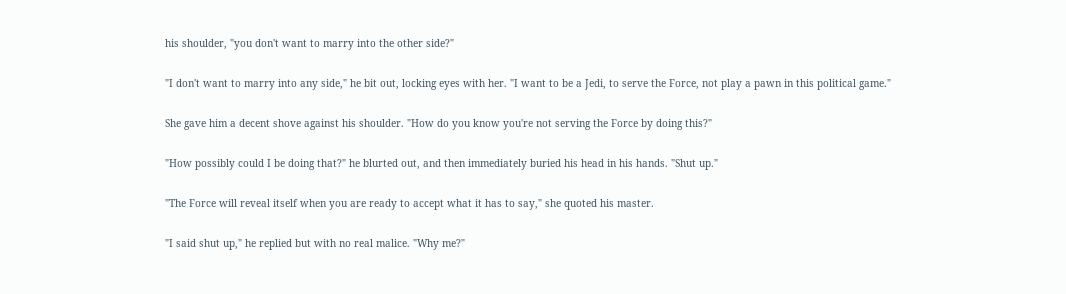his shoulder, "you don't want to marry into the other side?"

"I don't want to marry into any side," he bit out, locking eyes with her. "I want to be a Jedi, to serve the Force, not play a pawn in this political game."

She gave him a decent shove against his shoulder. "How do you know you're not serving the Force by doing this?"

"How possibly could I be doing that?" he blurted out, and then immediately buried his head in his hands. "Shut up."

"The Force will reveal itself when you are ready to accept what it has to say," she quoted his master.

"I said shut up," he replied but with no real malice. "Why me?"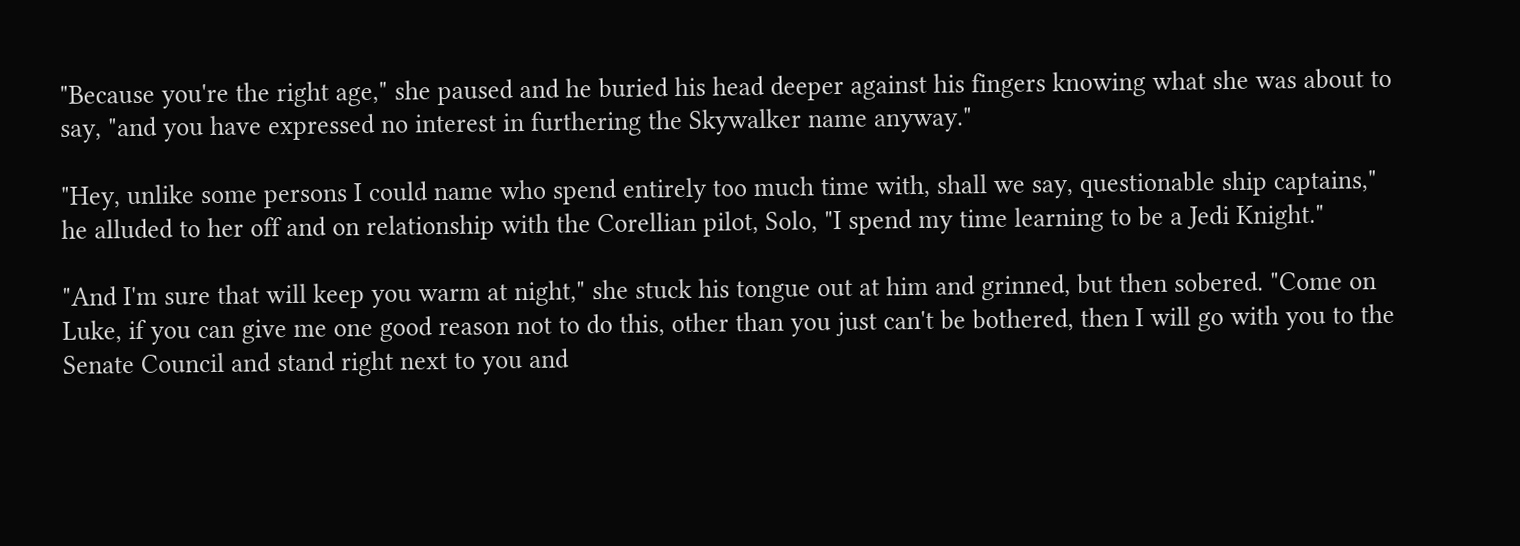"Because you're the right age," she paused and he buried his head deeper against his fingers knowing what she was about to say, "and you have expressed no interest in furthering the Skywalker name anyway."

"Hey, unlike some persons I could name who spend entirely too much time with, shall we say, questionable ship captains," he alluded to her off and on relationship with the Corellian pilot, Solo, "I spend my time learning to be a Jedi Knight."

"And I'm sure that will keep you warm at night," she stuck his tongue out at him and grinned, but then sobered. "Come on Luke, if you can give me one good reason not to do this, other than you just can't be bothered, then I will go with you to the Senate Council and stand right next to you and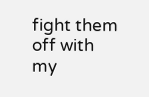fight them off with my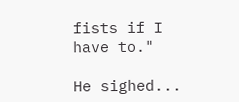fists if I have to."

He sighed...